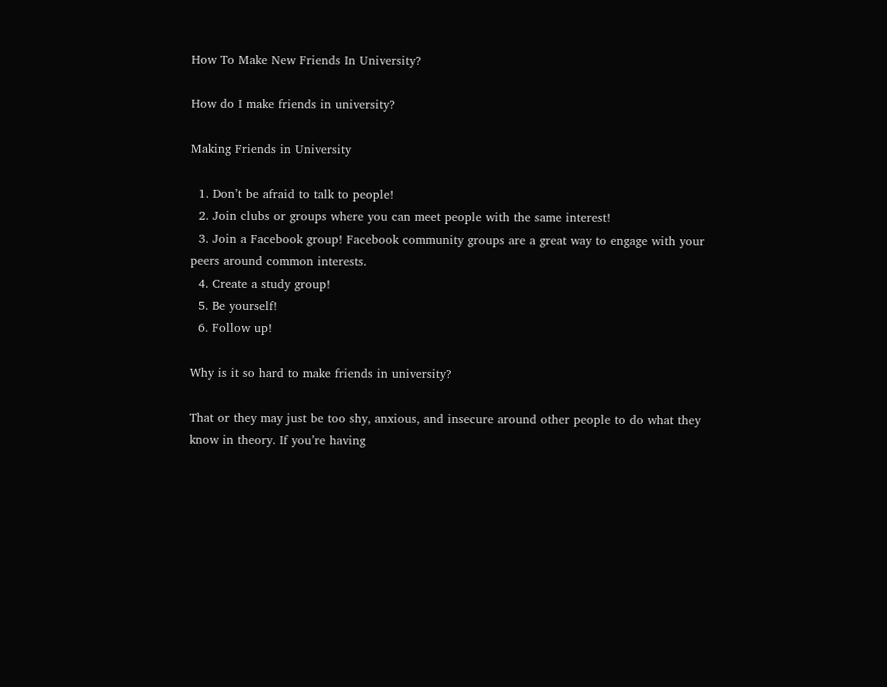How To Make New Friends In University?

How do I make friends in university?

Making Friends in University

  1. Don’t be afraid to talk to people!
  2. Join clubs or groups where you can meet people with the same interest!
  3. Join a Facebook group! Facebook community groups are a great way to engage with your peers around common interests.
  4. Create a study group!
  5. Be yourself!
  6. Follow up!

Why is it so hard to make friends in university?

That or they may just be too shy, anxious, and insecure around other people to do what they know in theory. If you’re having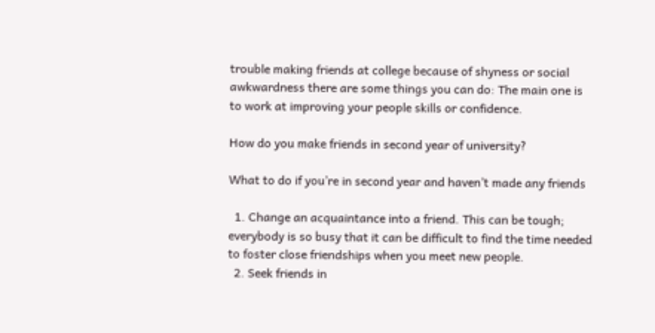trouble making friends at college because of shyness or social awkwardness there are some things you can do: The main one is to work at improving your people skills or confidence.

How do you make friends in second year of university?

What to do if you’re in second year and haven’t made any friends

  1. Change an acquaintance into a friend. This can be tough; everybody is so busy that it can be difficult to find the time needed to foster close friendships when you meet new people.
  2. Seek friends in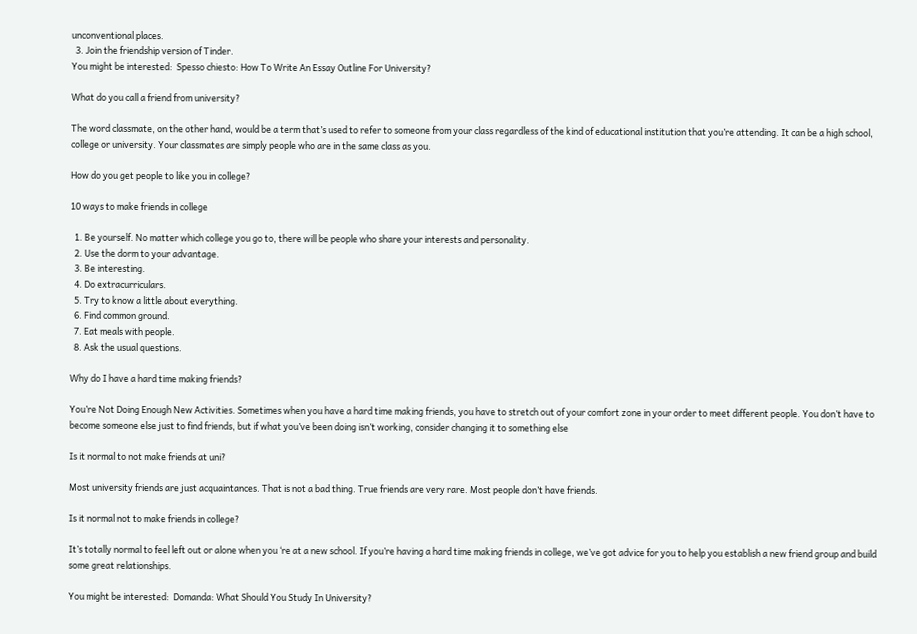unconventional places.
  3. Join the friendship version of Tinder.
You might be interested:  Spesso chiesto: How To Write An Essay Outline For University?

What do you call a friend from university?

The word classmate, on the other hand, would be a term that’s used to refer to someone from your class regardless of the kind of educational institution that you’re attending. It can be a high school, college or university. Your classmates are simply people who are in the same class as you.

How do you get people to like you in college?

10 ways to make friends in college

  1. Be yourself. No matter which college you go to, there will be people who share your interests and personality.
  2. Use the dorm to your advantage.
  3. Be interesting.
  4. Do extracurriculars.
  5. Try to know a little about everything.
  6. Find common ground.
  7. Eat meals with people.
  8. Ask the usual questions.

Why do I have a hard time making friends?

You’re Not Doing Enough New Activities. Sometimes when you have a hard time making friends, you have to stretch out of your comfort zone in your order to meet different people. You don’t have to become someone else just to find friends, but if what you’ve been doing isn’t working, consider changing it to something else

Is it normal to not make friends at uni?

Most university friends are just acquaintances. That is not a bad thing. True friends are very rare. Most people don’t have friends.

Is it normal not to make friends in college?

It’s totally normal to feel left out or alone when you ‘re at a new school. If you’re having a hard time making friends in college, we’ve got advice for you to help you establish a new friend group and build some great relationships.

You might be interested:  Domanda: What Should You Study In University?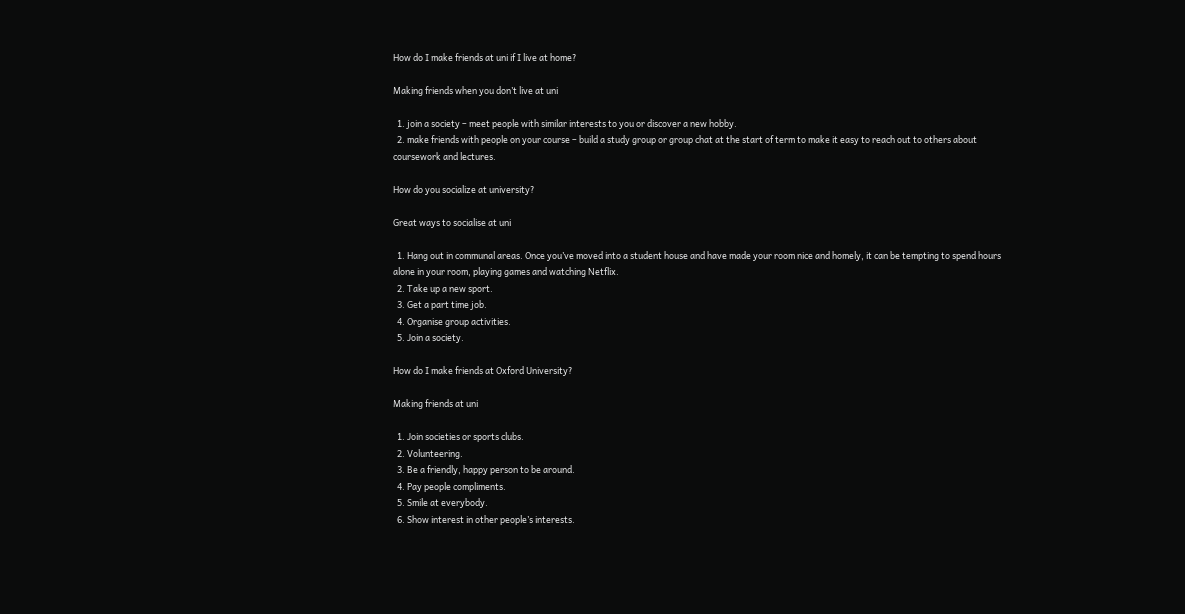How do I make friends at uni if I live at home?

Making friends when you don’t live at uni

  1. join a society – meet people with similar interests to you or discover a new hobby.
  2. make friends with people on your course – build a study group or group chat at the start of term to make it easy to reach out to others about coursework and lectures.

How do you socialize at university?

Great ways to socialise at uni

  1. Hang out in communal areas. Once you’ve moved into a student house and have made your room nice and homely, it can be tempting to spend hours alone in your room, playing games and watching Netflix.
  2. Take up a new sport.
  3. Get a part time job.
  4. Organise group activities.
  5. Join a society.

How do I make friends at Oxford University?

Making friends at uni

  1. Join societies or sports clubs.
  2. Volunteering.
  3. Be a friendly, happy person to be around.
  4. Pay people compliments.
  5. Smile at everybody.
  6. Show interest in other people’s interests.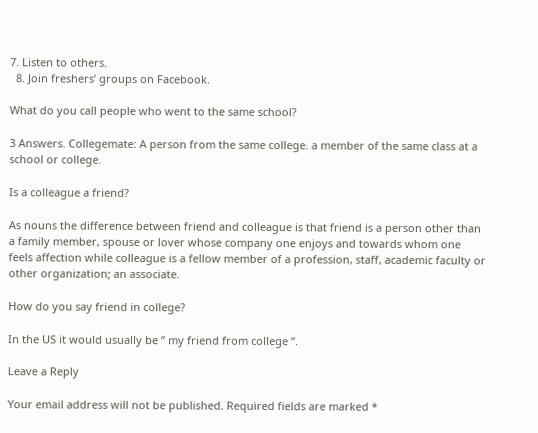7. Listen to others.
  8. Join freshers’ groups on Facebook.

What do you call people who went to the same school?

3 Answers. Collegemate: A person from the same college. a member of the same class at a school or college.

Is a colleague a friend?

As nouns the difference between friend and colleague is that friend is a person other than a family member, spouse or lover whose company one enjoys and towards whom one feels affection while colleague is a fellow member of a profession, staff, academic faculty or other organization; an associate.

How do you say friend in college?

In the US it would usually be ” my friend from college “.

Leave a Reply

Your email address will not be published. Required fields are marked *